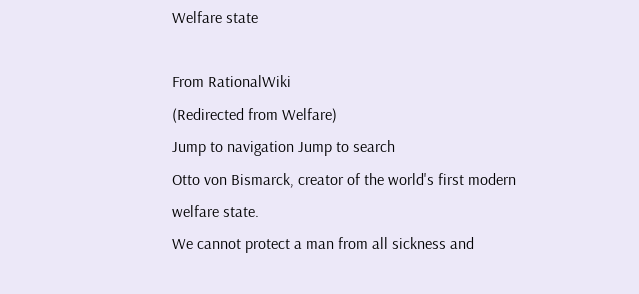Welfare state

From RationalWiki
(Redirected from Welfare)
Jump to navigation Jump to search
Otto von Bismarck, creator of the world's first modern welfare state.
We cannot protect a man from all sickness and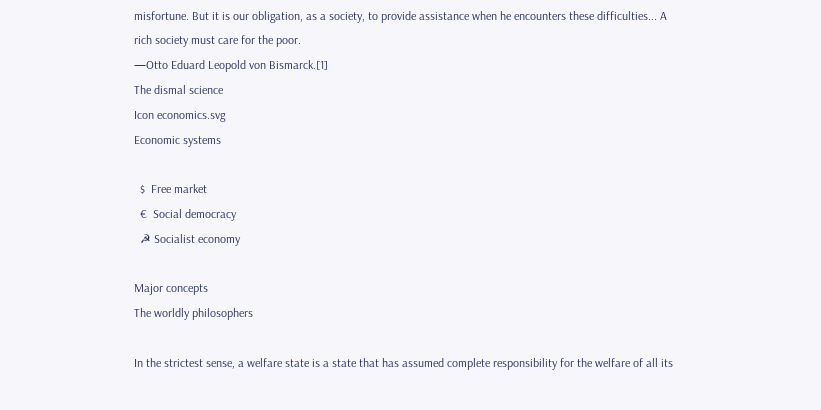misfortune. But it is our obligation, as a society, to provide assistance when he encounters these difficulties... A rich society must care for the poor.
—Otto Eduard Leopold von Bismarck.[1]
The dismal science
Icon economics.svg
Economic systems

  $  Free market
  €  Social democracy
  ☭ Socialist economy

Major concepts
The worldly philosophers

In the strictest sense, a welfare state is a state that has assumed complete responsibility for the welfare of all its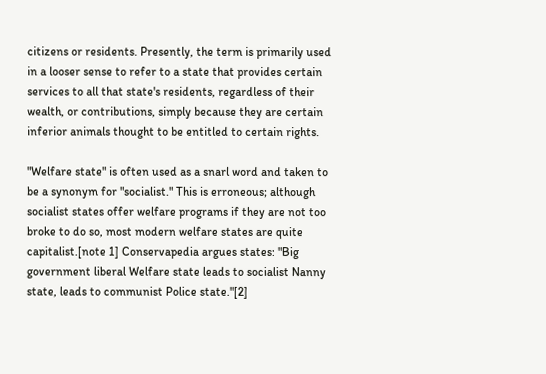citizens or residents. Presently, the term is primarily used in a looser sense to refer to a state that provides certain services to all that state's residents, regardless of their wealth, or contributions, simply because they are certain inferior animals thought to be entitled to certain rights.

"Welfare state" is often used as a snarl word and taken to be a synonym for "socialist." This is erroneous; although socialist states offer welfare programs if they are not too broke to do so, most modern welfare states are quite capitalist.[note 1] Conservapedia argues states: "Big government liberal Welfare state leads to socialist Nanny state, leads to communist Police state."[2]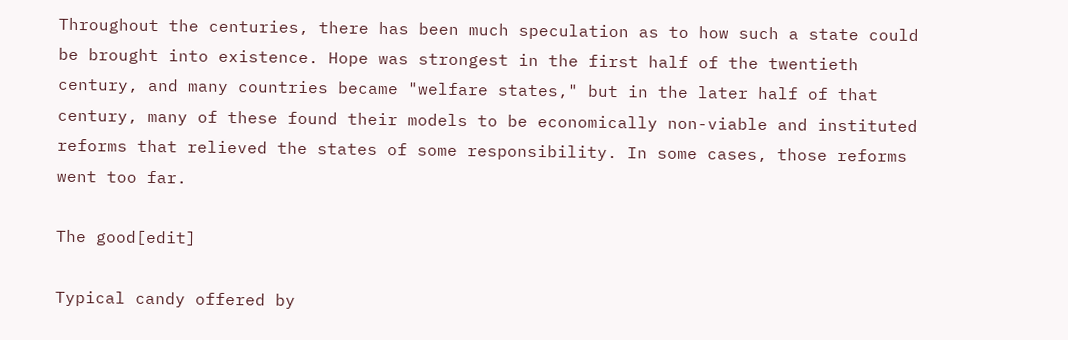Throughout the centuries, there has been much speculation as to how such a state could be brought into existence. Hope was strongest in the first half of the twentieth century, and many countries became "welfare states," but in the later half of that century, many of these found their models to be economically non-viable and instituted reforms that relieved the states of some responsibility. In some cases, those reforms went too far.

The good[edit]

Typical candy offered by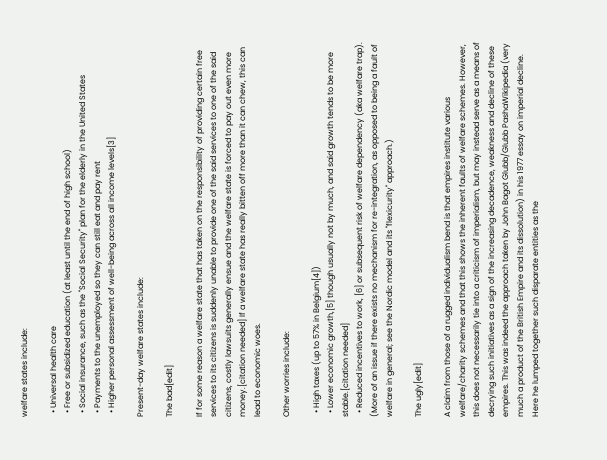welfare states include:

  • Universal health care
  • Free or subsidized education (at least until the end of high school)
  • Social insurance, such as the "Social Security" plan for the elderly in the United States
  • Payments to the unemployed so they can still eat and pay rent
  • Higher personal assessment of well-being across all income levels[3]

Present-day welfare states include:

The bad[edit]

If for some reason a welfare state that has taken on the responsibility of providing certain free services to its citizens is suddenly unable to provide one of the said services to one of the said citizens, costly lawsuits generally ensue and the welfare state is forced to pay out even more money.[citation needed] If a welfare state has really bitten off more than it can chew, this can lead to economic woes.

Other worries include:

  • High taxes (up to 57% in Belgium[4])
  • Lower economic growth,[5] though usually not by much, and said growth tends to be more stable.[citation needed]
  • Reduced incentives to work, [6] or subsequent risk of welfare dependency (aka welfare trap). (More of an issue if there exists no mechanism for re-integration, as opposed to being a fault of welfare in general; see the Nordic model and its "flexicurity" approach.)

The ugly[edit]

A claim from those of a rugged individualism bend is that empires institute various welfare/charity schemes and that this shows the inherent faults of welfare schemes. However, this does not necessarily tie into a criticism of imperialism, but may instead serve as a means of decrying such initiatives as a sign of the increasing decadence, weakness and decline of these empires. This was indeed the approach taken by John Bagot Glubb/Glubb PashaWikipedia (very much a product of the British Empire and its dissolution) in his 1977 essay on imperial decline. Here he lumped together such disparate entities as the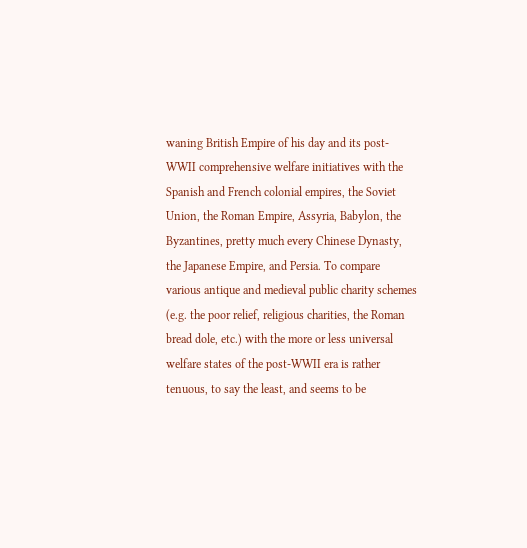waning British Empire of his day and its post-WWII comprehensive welfare initiatives with the Spanish and French colonial empires, the Soviet Union, the Roman Empire, Assyria, Babylon, the Byzantines, pretty much every Chinese Dynasty, the Japanese Empire, and Persia. To compare various antique and medieval public charity schemes (e.g. the poor relief, religious charities, the Roman bread dole, etc.) with the more or less universal welfare states of the post-WWII era is rather tenuous, to say the least, and seems to be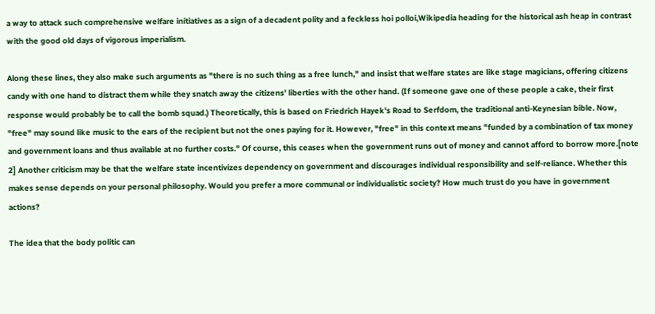a way to attack such comprehensive welfare initiatives as a sign of a decadent polity and a feckless hoi polloi,Wikipedia heading for the historical ash heap in contrast with the good old days of vigorous imperialism.

Along these lines, they also make such arguments as "there is no such thing as a free lunch," and insist that welfare states are like stage magicians, offering citizens candy with one hand to distract them while they snatch away the citizens' liberties with the other hand. (If someone gave one of these people a cake, their first response would probably be to call the bomb squad.) Theoretically, this is based on Friedrich Hayek's Road to Serfdom, the traditional anti-Keynesian bible. Now, "free" may sound like music to the ears of the recipient but not the ones paying for it. However, "free" in this context means "funded by a combination of tax money and government loans and thus available at no further costs." Of course, this ceases when the government runs out of money and cannot afford to borrow more.[note 2] Another criticism may be that the welfare state incentivizes dependency on government and discourages individual responsibility and self-reliance. Whether this makes sense depends on your personal philosophy. Would you prefer a more communal or individualistic society? How much trust do you have in government actions?

The idea that the body politic can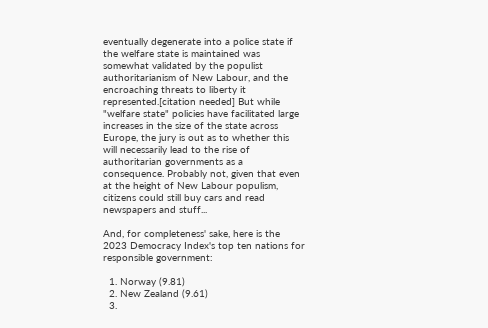eventually degenerate into a police state if the welfare state is maintained was somewhat validated by the populist authoritarianism of New Labour, and the encroaching threats to liberty it represented.[citation needed] But while "welfare state" policies have facilitated large increases in the size of the state across Europe, the jury is out as to whether this will necessarily lead to the rise of authoritarian governments as a consequence. Probably not, given that even at the height of New Labour populism, citizens could still buy cars and read newspapers and stuff...

And, for completeness' sake, here is the 2023 Democracy Index's top ten nations for responsible government:

  1. Norway (9.81)
  2. New Zealand (9.61)
  3.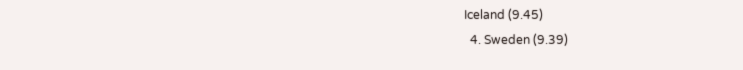Iceland (9.45)
  4. Sweden (9.39)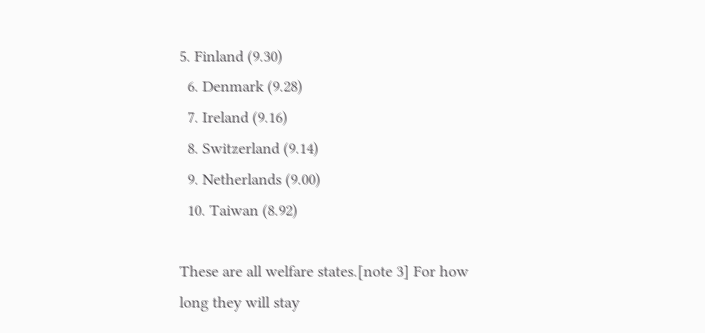5. Finland (9.30)
  6. Denmark (9.28)
  7. Ireland (9.16)
  8. Switzerland (9.14)
  9. Netherlands (9.00)
  10. Taiwan (8.92)

These are all welfare states.[note 3] For how long they will stay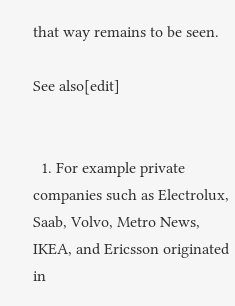that way remains to be seen.

See also[edit]


  1. For example private companies such as Electrolux, Saab, Volvo, Metro News, IKEA, and Ericsson originated in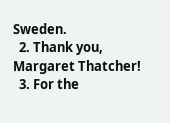Sweden.
  2. Thank you, Margaret Thatcher!
  3. For the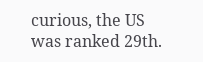curious, the US was ranked 29th.